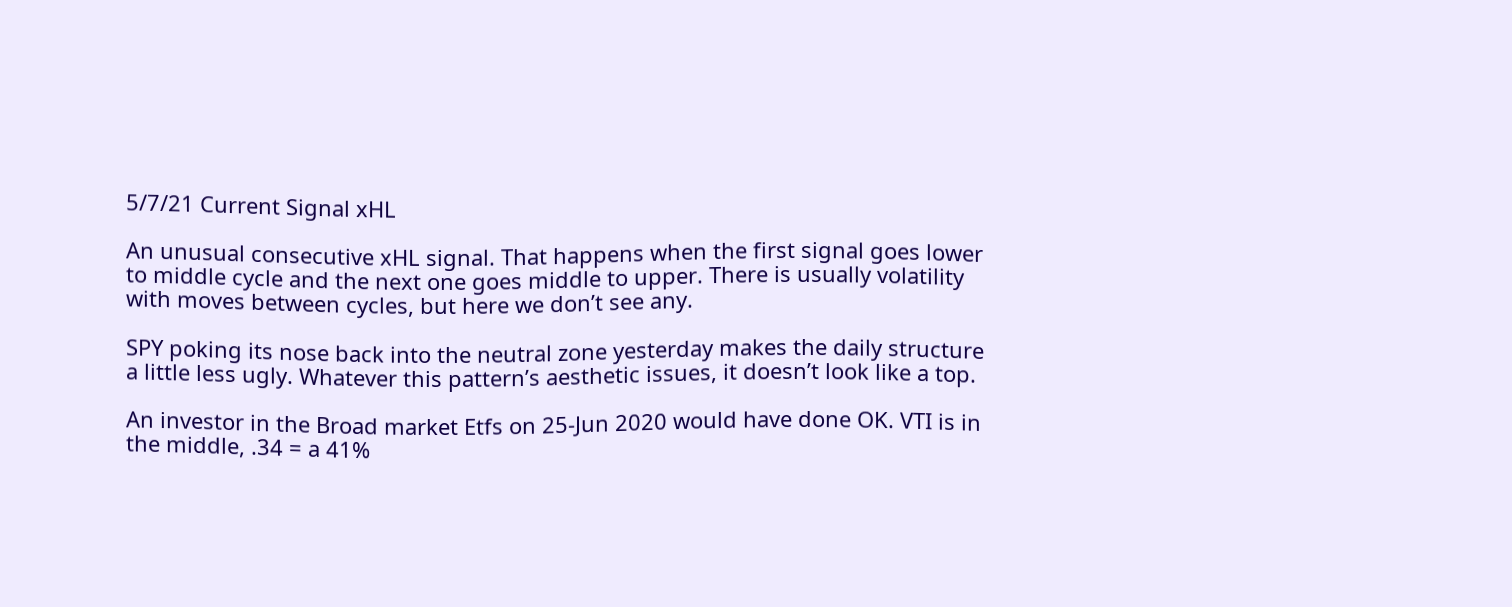5/7/21 Current Signal xHL

An unusual consecutive xHL signal. That happens when the first signal goes lower to middle cycle and the next one goes middle to upper. There is usually volatility with moves between cycles, but here we don’t see any.

SPY poking its nose back into the neutral zone yesterday makes the daily structure a little less ugly. Whatever this pattern’s aesthetic issues, it doesn’t look like a top.

An investor in the Broad market Etfs on 25-Jun 2020 would have done OK. VTI is in the middle, .34 = a 41%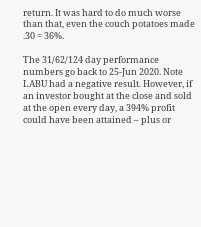return. It was hard to do much worse than that, even the couch potatoes made .30 = 36%.

The 31/62/124 day performance numbers go back to 25-Jun 2020. Note LABU had a negative result. However, if an investor bought at the close and sold at the open every day, a 394% profit could have been attained – plus or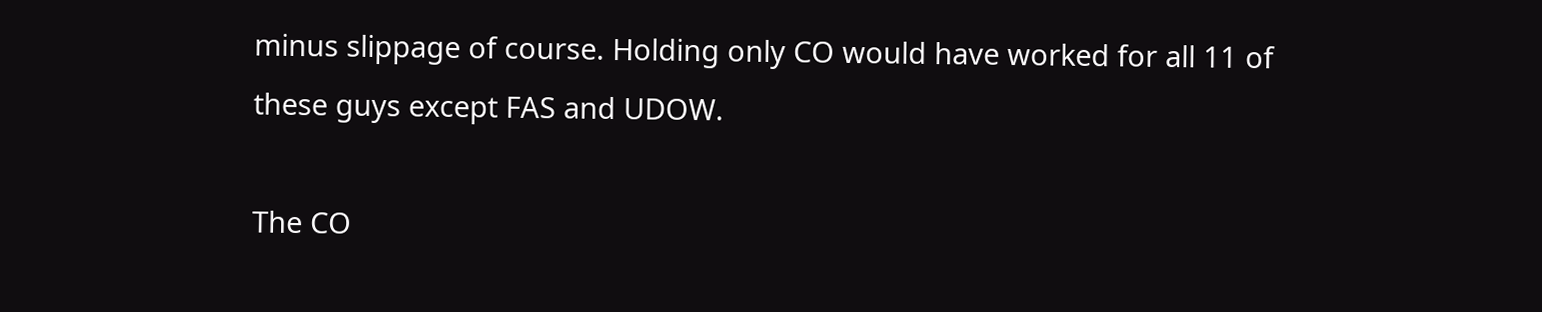minus slippage of course. Holding only CO would have worked for all 11 of these guys except FAS and UDOW.

The CO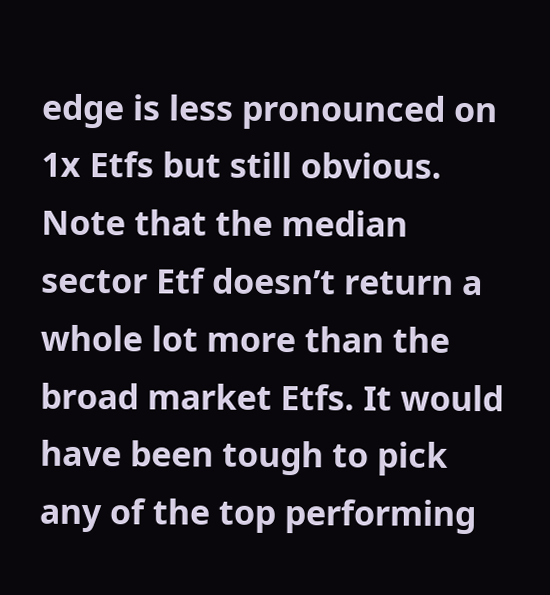edge is less pronounced on 1x Etfs but still obvious. Note that the median sector Etf doesn’t return a whole lot more than the broad market Etfs. It would have been tough to pick any of the top performing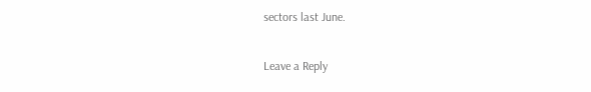sectors last June.

Leave a Reply